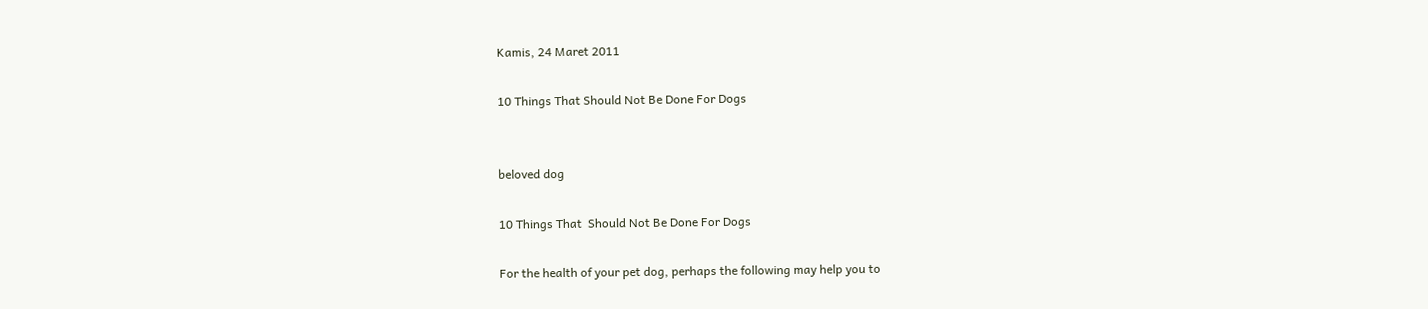Kamis, 24 Maret 2011

10 Things That Should Not Be Done For Dogs


beloved dog

10 Things That  Should Not Be Done For Dogs

For the health of your pet dog, perhaps the following may help you to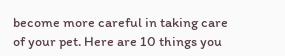become more careful in taking care of your pet. Here are 10 things you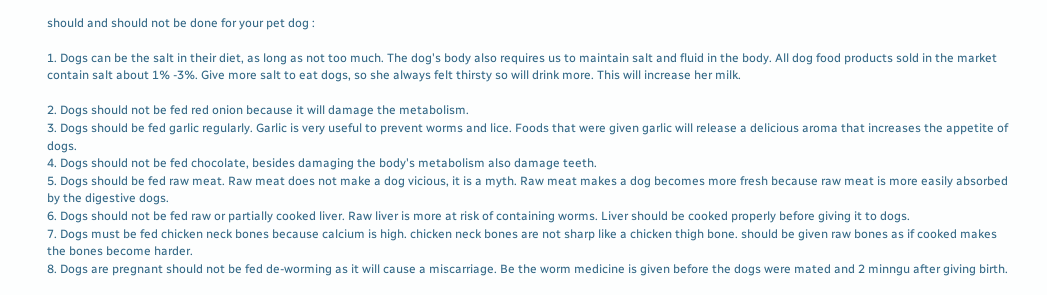should and should not be done for your pet dog :

1. Dogs can be the salt in their diet, as long as not too much. The dog's body also requires us to maintain salt and fluid in the body. All dog food products sold in the market contain salt about 1% -3%. Give more salt to eat dogs, so she always felt thirsty so will drink more. This will increase her milk.

2. Dogs should not be fed red onion because it will damage the metabolism.
3. Dogs should be fed garlic regularly. Garlic is very useful to prevent worms and lice. Foods that were given garlic will release a delicious aroma that increases the appetite of dogs.
4. Dogs should not be fed chocolate, besides damaging the body's metabolism also damage teeth.
5. Dogs should be fed raw meat. Raw meat does not make a dog vicious, it is a myth. Raw meat makes a dog becomes more fresh because raw meat is more easily absorbed by the digestive dogs.
6. Dogs should not be fed raw or partially cooked liver. Raw liver is more at risk of containing worms. Liver should be cooked properly before giving it to dogs.
7. Dogs must be fed chicken neck bones because calcium is high. chicken neck bones are not sharp like a chicken thigh bone. should be given raw bones as if cooked makes the bones become harder.
8. Dogs are pregnant should not be fed de-worming as it will cause a miscarriage. Be the worm medicine is given before the dogs were mated and 2 minngu after giving birth.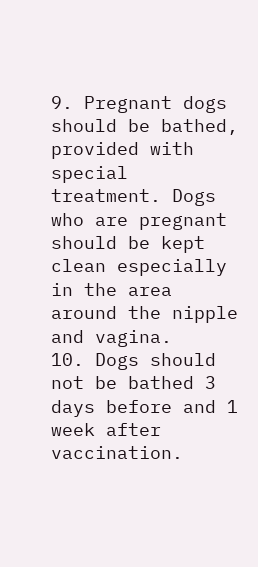9. Pregnant dogs should be bathed, provided with special treatment. Dogs who are pregnant should be kept clean especially in the area around the nipple and vagina.
10. Dogs should not be bathed 3 days before and 1 week after vaccination.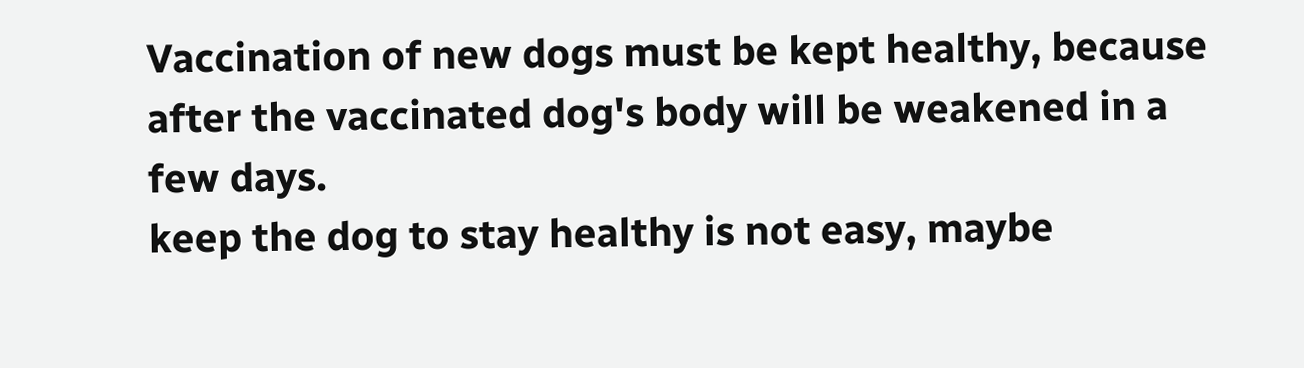Vaccination of new dogs must be kept healthy, because after the vaccinated dog's body will be weakened in a few days.
keep the dog to stay healthy is not easy, maybe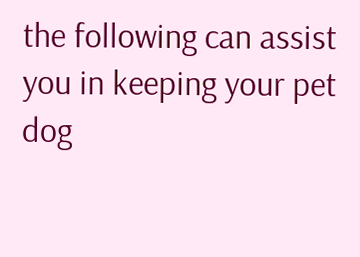the following can assist you in keeping your pet dog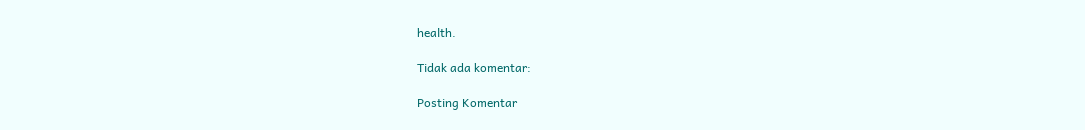health.

Tidak ada komentar:

Posting Komentar